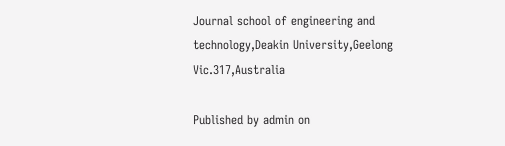Journal school of engineering and technology,Deakin University,Geelong Vic.317,Australia

Published by admin on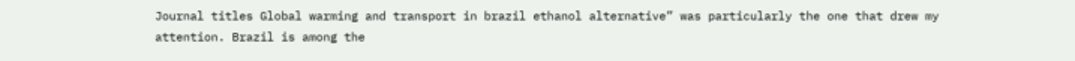Journal titles Global warming and transport in brazil ethanol alternative” was particularly the one that drew my attention. Brazil is among the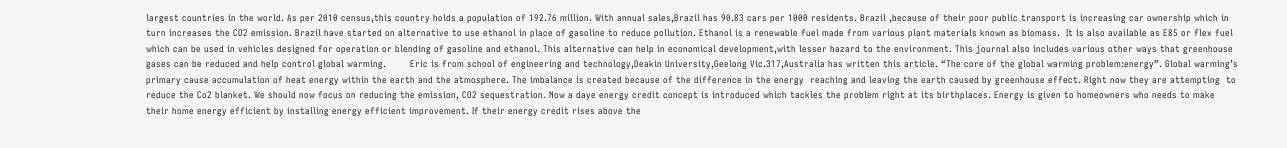largest countries in the world. As per 2010 census,this country holds a population of 192.76 million. With annual sales,Brazil has 90.83 cars per 1000 residents. Brazil ,because of their poor public transport is increasing car ownership which in turn increases the CO2 emission. Brazil have started on alternative to use ethanol in place of gasoline to reduce pollution. Ethanol is a renewable fuel made from various plant materials known as biomass.  It is also available as E85 or flex fuel which can be used in vehicles designed for operation or blending of gasoline and ethanol. This alternative can help in economical development,with lesser hazard to the environment. This journal also includes various other ways that greenhouse gases can be reduced and help control global warming.        Eric is from school of engineering and technology,Deakin University,Geelong Vic.317,Australia has written this article. “The core of the global warming problem:energy”. Global warming’s primary cause accumulation of heat energy within the earth and the atmosphere. The imbalance is created because of the difference in the energy  reaching and leaving the earth caused by greenhouse effect. Right now they are attempting  to reduce the Co2 blanket. We should now focus on reducing the emission, CO2 sequestration. Now a daye energy credit concept is introduced which tackles the problem right at its birthplaces. Energy is given to homeowners who needs to make their home energy efficient by installing energy efficient improvement. If their energy credit rises above the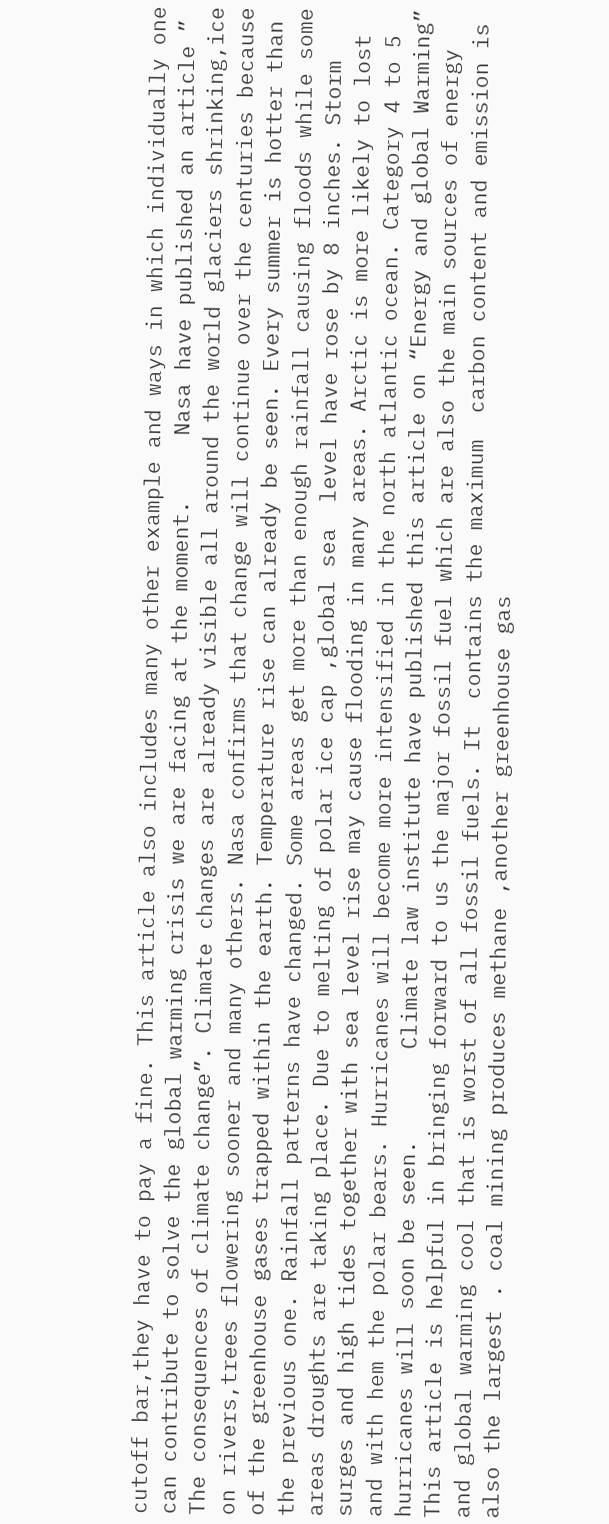cutoff bar,they have to pay a fine. This article also includes many other example and ways in which individually one can contribute to solve the global warming crisis we are facing at the moment.     Nasa have published an article ” The consequences of climate change”. Climate changes are already visible all around the world glaciers shrinking,ice on rivers,trees flowering sooner and many others. Nasa confirms that change will continue over the centuries because of the greenhouse gases trapped within the earth. Temperature rise can already be seen. Every summer is hotter than the previous one. Rainfall patterns have changed. Some areas get more than enough rainfall causing floods while some areas droughts are taking place. Due to melting of polar ice cap ,global sea  level have rose by 8 inches. Storm surges and high tides together with sea level rise may cause flooding in many areas. Arctic is more likely to lost and with hem the polar bears. Hurricanes will become more intensified in the north atlantic ocean. Category 4 to 5 hurricanes will soon be seen.       Climate law institute have published this article on “Energy and global Warming” This article is helpful in bringing forward to us the major fossil fuel which are also the main sources of energy and global warming cool that is worst of all fossil fuels. It  contains the maximum  carbon content and emission is also the largest . coal mining produces methane ,another greenhouse gas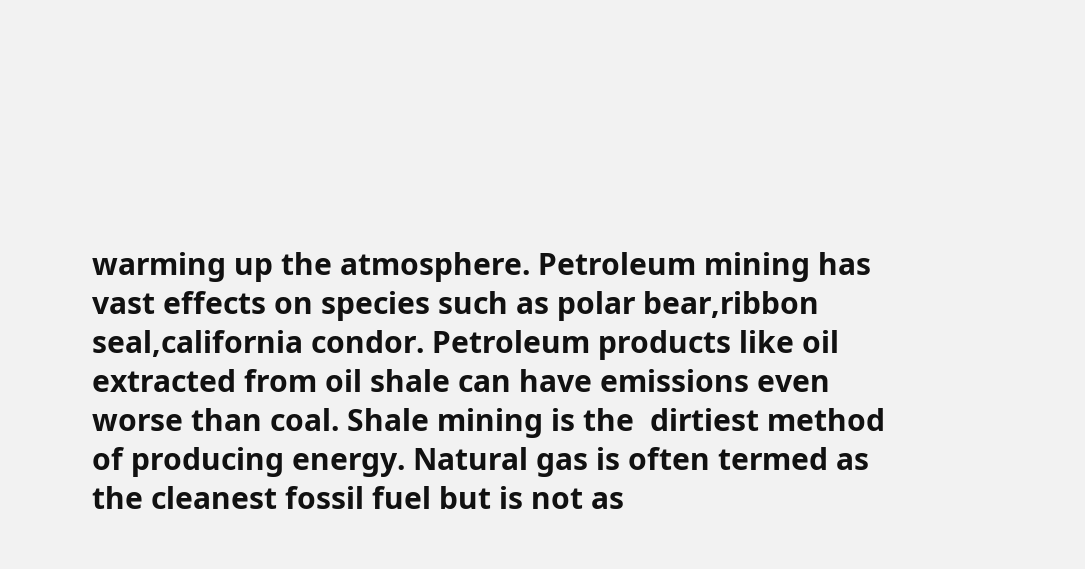warming up the atmosphere. Petroleum mining has vast effects on species such as polar bear,ribbon seal,california condor. Petroleum products like oil extracted from oil shale can have emissions even worse than coal. Shale mining is the  dirtiest method of producing energy. Natural gas is often termed as the cleanest fossil fuel but is not as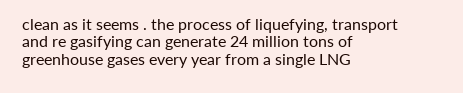clean as it seems . the process of liquefying, transport and re gasifying can generate 24 million tons of greenhouse gases every year from a single LNG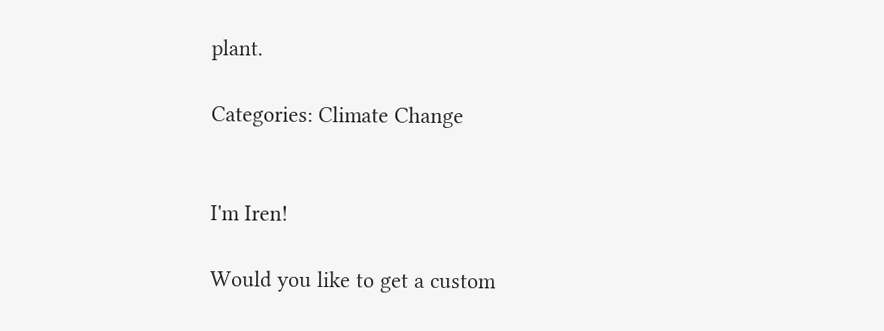plant.

Categories: Climate Change


I'm Iren!

Would you like to get a custom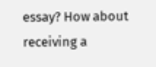essay? How about receiving a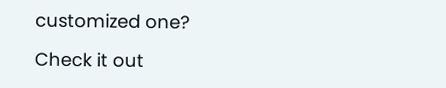customized one?

Check it out